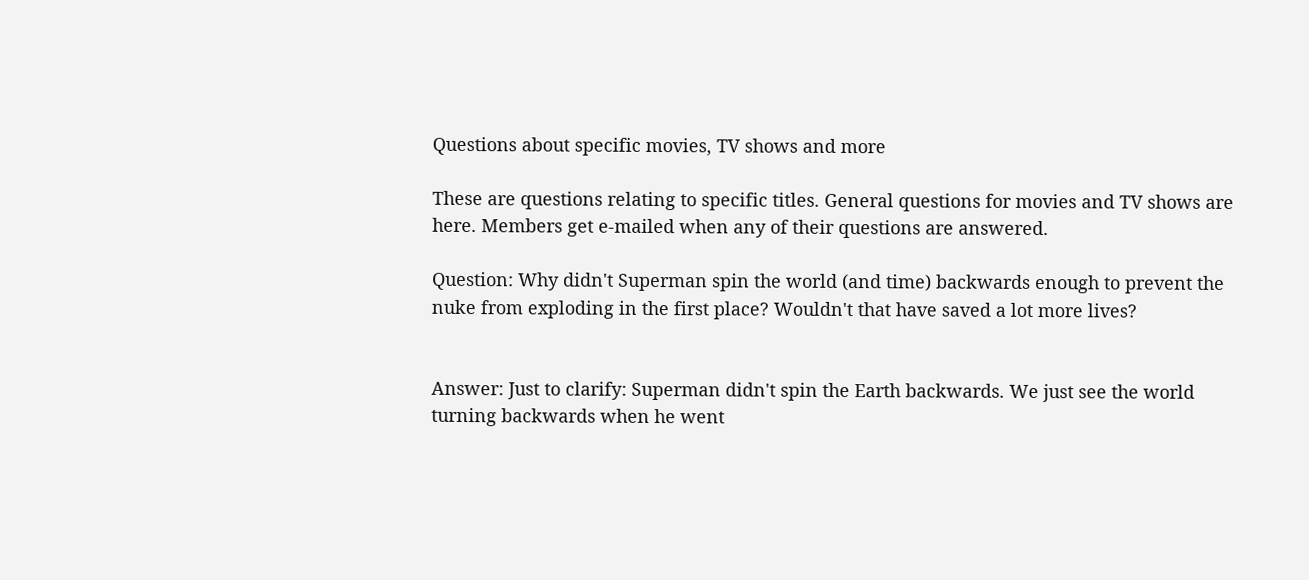Questions about specific movies, TV shows and more

These are questions relating to specific titles. General questions for movies and TV shows are here. Members get e-mailed when any of their questions are answered.

Question: Why didn't Superman spin the world (and time) backwards enough to prevent the nuke from exploding in the first place? Wouldn't that have saved a lot more lives?


Answer: Just to clarify: Superman didn't spin the Earth backwards. We just see the world turning backwards when he went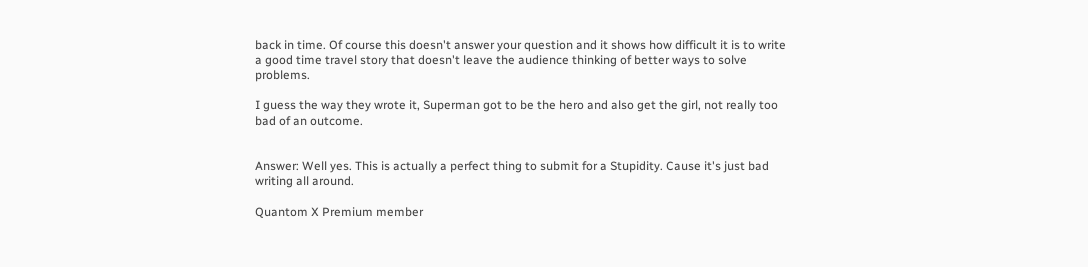back in time. Of course this doesn't answer your question and it shows how difficult it is to write a good time travel story that doesn't leave the audience thinking of better ways to solve problems.

I guess the way they wrote it, Superman got to be the hero and also get the girl, not really too bad of an outcome.


Answer: Well yes. This is actually a perfect thing to submit for a Stupidity. Cause it's just bad writing all around.

Quantom X Premium member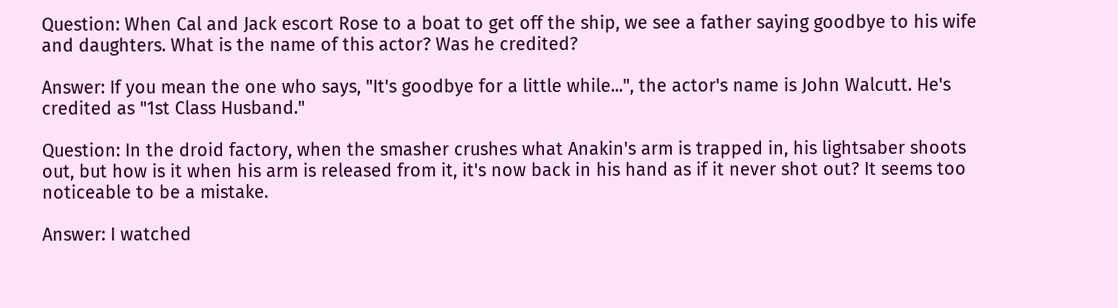Question: When Cal and Jack escort Rose to a boat to get off the ship, we see a father saying goodbye to his wife and daughters. What is the name of this actor? Was he credited?

Answer: If you mean the one who says, "It's goodbye for a little while...", the actor's name is John Walcutt. He's credited as "1st Class Husband."

Question: In the droid factory, when the smasher crushes what Anakin's arm is trapped in, his lightsaber shoots out, but how is it when his arm is released from it, it's now back in his hand as if it never shot out? It seems too noticeable to be a mistake.

Answer: I watched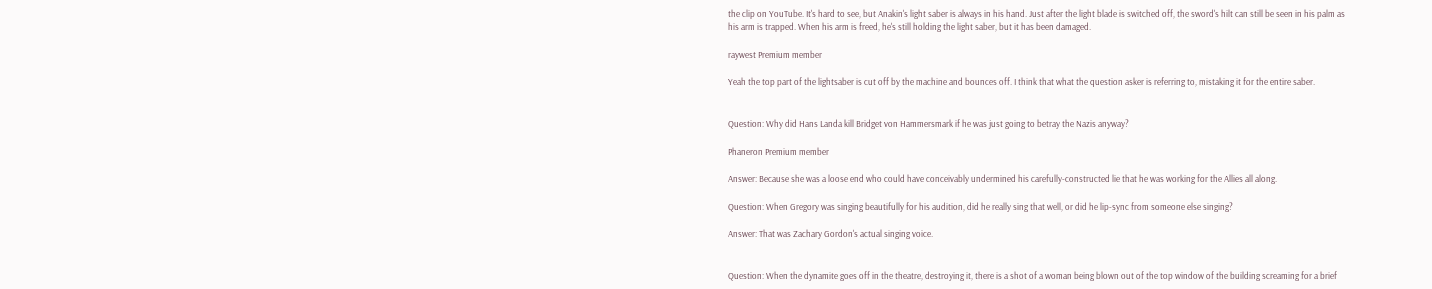the clip on YouTube. It's hard to see, but Anakin's light saber is always in his hand. Just after the light blade is switched off, the sword's hilt can still be seen in his palm as his arm is trapped. When his arm is freed, he's still holding the light saber, but it has been damaged.

raywest Premium member

Yeah the top part of the lightsaber is cut off by the machine and bounces off. I think that what the question asker is referring to, mistaking it for the entire saber.


Question: Why did Hans Landa kill Bridget von Hammersmark if he was just going to betray the Nazis anyway?

Phaneron Premium member

Answer: Because she was a loose end who could have conceivably undermined his carefully-constructed lie that he was working for the Allies all along.

Question: When Gregory was singing beautifully for his audition, did he really sing that well, or did he lip-sync from someone else singing?

Answer: That was Zachary Gordon's actual singing voice.


Question: When the dynamite goes off in the theatre, destroying it, there is a shot of a woman being blown out of the top window of the building screaming for a brief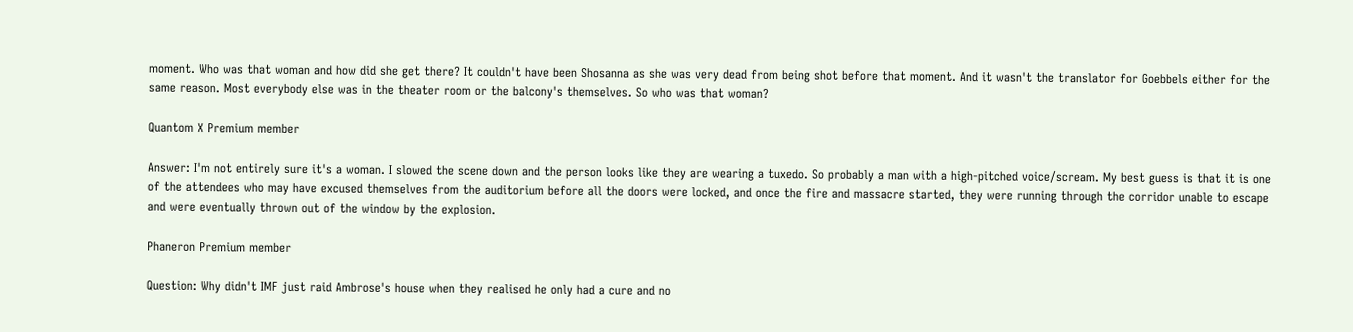moment. Who was that woman and how did she get there? It couldn't have been Shosanna as she was very dead from being shot before that moment. And it wasn't the translator for Goebbels either for the same reason. Most everybody else was in the theater room or the balcony's themselves. So who was that woman?

Quantom X Premium member

Answer: I'm not entirely sure it's a woman. I slowed the scene down and the person looks like they are wearing a tuxedo. So probably a man with a high-pitched voice/scream. My best guess is that it is one of the attendees who may have excused themselves from the auditorium before all the doors were locked, and once the fire and massacre started, they were running through the corridor unable to escape and were eventually thrown out of the window by the explosion.

Phaneron Premium member

Question: Why didn't IMF just raid Ambrose's house when they realised he only had a cure and no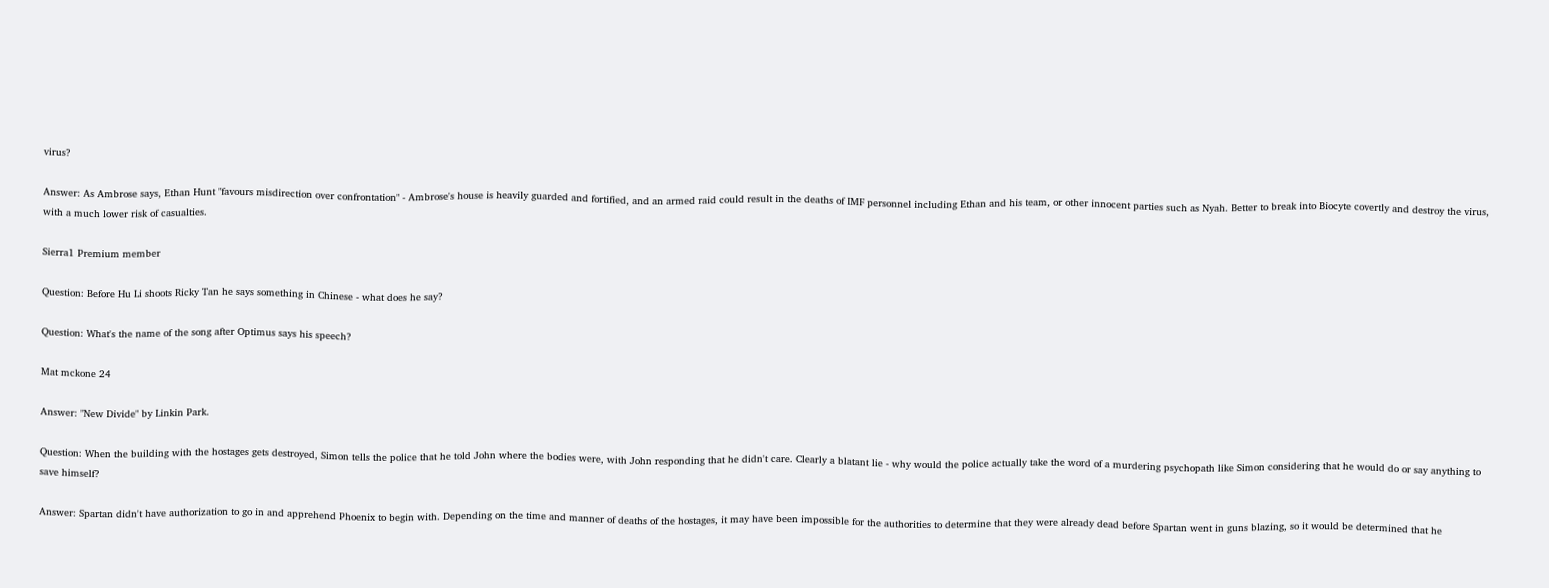virus?

Answer: As Ambrose says, Ethan Hunt "favours misdirection over confrontation" - Ambrose's house is heavily guarded and fortified, and an armed raid could result in the deaths of IMF personnel including Ethan and his team, or other innocent parties such as Nyah. Better to break into Biocyte covertly and destroy the virus, with a much lower risk of casualties.

Sierra1 Premium member

Question: Before Hu Li shoots Ricky Tan he says something in Chinese - what does he say?

Question: What's the name of the song after Optimus says his speech?

Mat mckone 24

Answer: "New Divide" by Linkin Park.

Question: When the building with the hostages gets destroyed, Simon tells the police that he told John where the bodies were, with John responding that he didn't care. Clearly a blatant lie - why would the police actually take the word of a murdering psychopath like Simon considering that he would do or say anything to save himself?

Answer: Spartan didn't have authorization to go in and apprehend Phoenix to begin with. Depending on the time and manner of deaths of the hostages, it may have been impossible for the authorities to determine that they were already dead before Spartan went in guns blazing, so it would be determined that he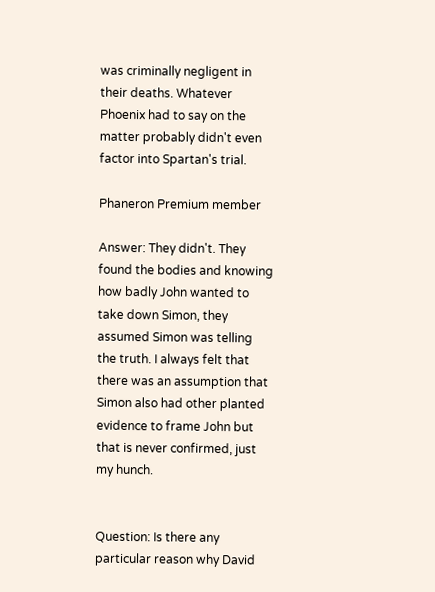was criminally negligent in their deaths. Whatever Phoenix had to say on the matter probably didn't even factor into Spartan's trial.

Phaneron Premium member

Answer: They didn't. They found the bodies and knowing how badly John wanted to take down Simon, they assumed Simon was telling the truth. I always felt that there was an assumption that Simon also had other planted evidence to frame John but that is never confirmed, just my hunch.


Question: Is there any particular reason why David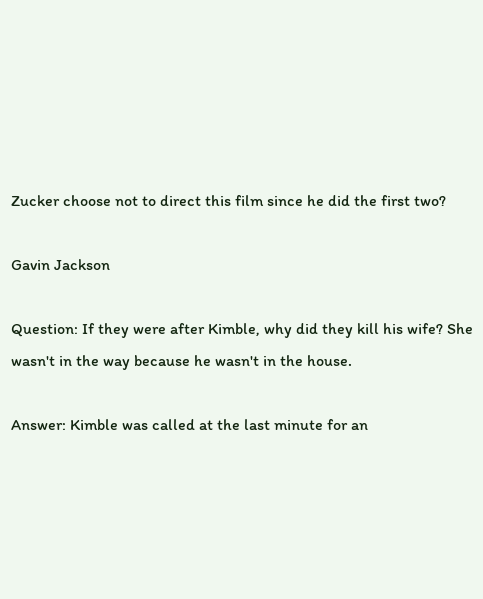Zucker choose not to direct this film since he did the first two?

Gavin Jackson

Question: If they were after Kimble, why did they kill his wife? She wasn't in the way because he wasn't in the house.

Answer: Kimble was called at the last minute for an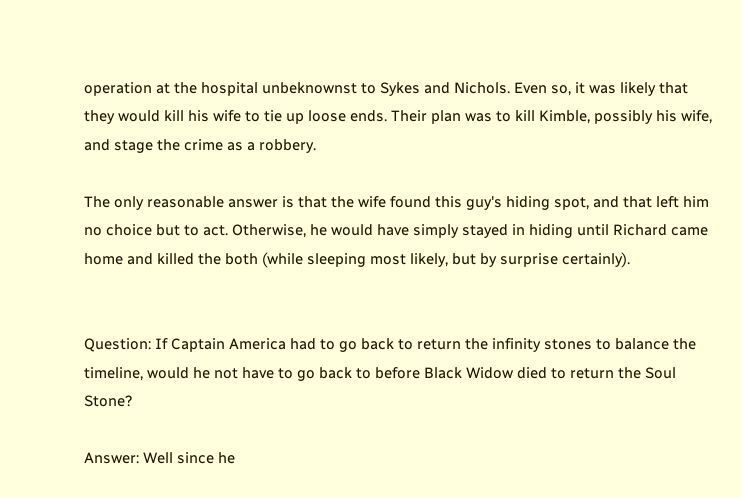operation at the hospital unbeknownst to Sykes and Nichols. Even so, it was likely that they would kill his wife to tie up loose ends. Their plan was to kill Kimble, possibly his wife, and stage the crime as a robbery.

The only reasonable answer is that the wife found this guy's hiding spot, and that left him no choice but to act. Otherwise, he would have simply stayed in hiding until Richard came home and killed the both (while sleeping most likely, but by surprise certainly).


Question: If Captain America had to go back to return the infinity stones to balance the timeline, would he not have to go back to before Black Widow died to return the Soul Stone?

Answer: Well since he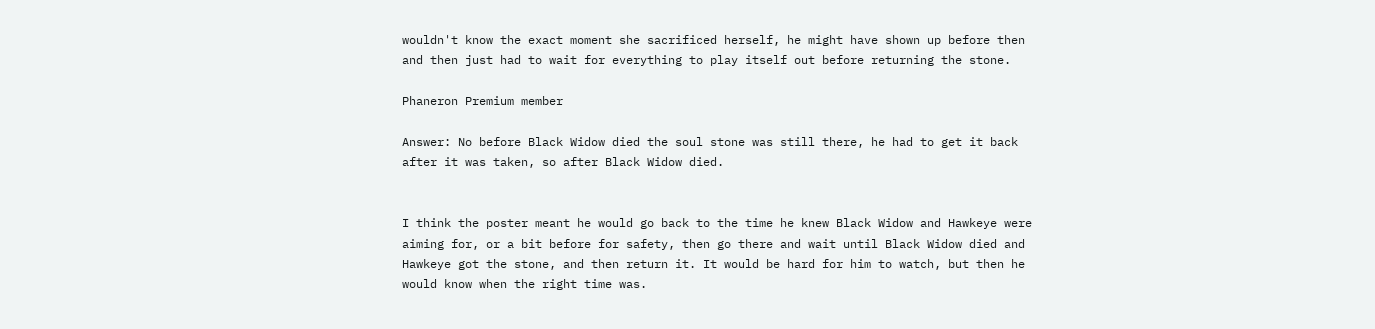wouldn't know the exact moment she sacrificed herself, he might have shown up before then and then just had to wait for everything to play itself out before returning the stone.

Phaneron Premium member

Answer: No before Black Widow died the soul stone was still there, he had to get it back after it was taken, so after Black Widow died.


I think the poster meant he would go back to the time he knew Black Widow and Hawkeye were aiming for, or a bit before for safety, then go there and wait until Black Widow died and Hawkeye got the stone, and then return it. It would be hard for him to watch, but then he would know when the right time was.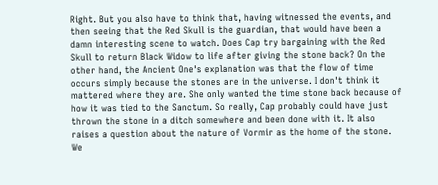Right. But you also have to think that, having witnessed the events, and then seeing that the Red Skull is the guardian, that would have been a damn interesting scene to watch. Does Cap try bargaining with the Red Skull to return Black Widow to life after giving the stone back? On the other hand, the Ancient One's explanation was that the flow of time occurs simply because the stones are in the universe. I don't think it mattered where they are. She only wanted the time stone back because of how it was tied to the Sanctum. So really, Cap probably could have just thrown the stone in a ditch somewhere and been done with it. It also raises a question about the nature of Vormir as the home of the stone. We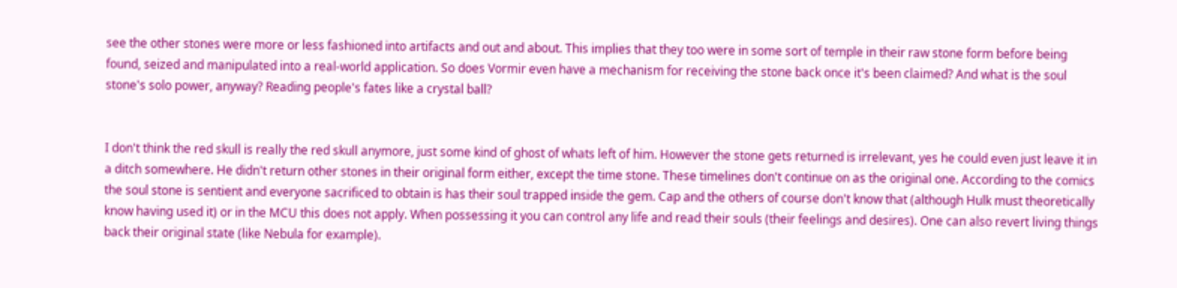see the other stones were more or less fashioned into artifacts and out and about. This implies that they too were in some sort of temple in their raw stone form before being found, seized and manipulated into a real-world application. So does Vormir even have a mechanism for receiving the stone back once it's been claimed? And what is the soul stone's solo power, anyway? Reading people's fates like a crystal ball?


I don't think the red skull is really the red skull anymore, just some kind of ghost of whats left of him. However the stone gets returned is irrelevant, yes he could even just leave it in a ditch somewhere. He didn't return other stones in their original form either, except the time stone. These timelines don't continue on as the original one. According to the comics the soul stone is sentient and everyone sacrificed to obtain is has their soul trapped inside the gem. Cap and the others of course don't know that (although Hulk must theoretically know having used it) or in the MCU this does not apply. When possessing it you can control any life and read their souls (their feelings and desires). One can also revert living things back their original state (like Nebula for example).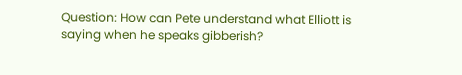Question: How can Pete understand what Elliott is saying when he speaks gibberish?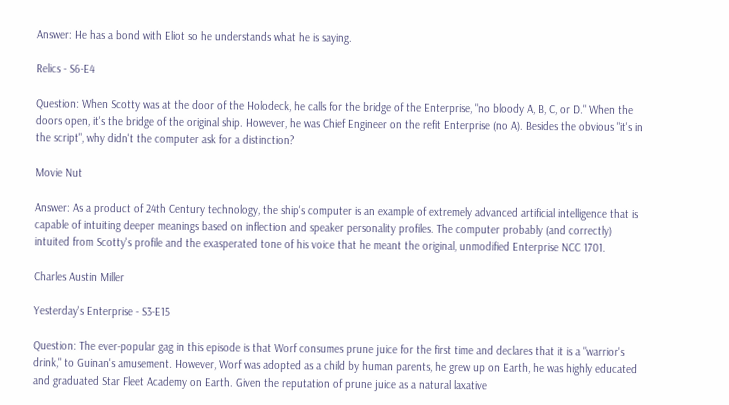Answer: He has a bond with Eliot so he understands what he is saying.

Relics - S6-E4

Question: When Scotty was at the door of the Holodeck, he calls for the bridge of the Enterprise, "no bloody A, B, C, or D." When the doors open, it's the bridge of the original ship. However, he was Chief Engineer on the refit Enterprise (no A). Besides the obvious "it's in the script", why didn't the computer ask for a distinction?

Movie Nut

Answer: As a product of 24th Century technology, the ship's computer is an example of extremely advanced artificial intelligence that is capable of intuiting deeper meanings based on inflection and speaker personality profiles. The computer probably (and correctly) intuited from Scotty's profile and the exasperated tone of his voice that he meant the original, unmodified Enterprise NCC 1701.

Charles Austin Miller

Yesterday's Enterprise - S3-E15

Question: The ever-popular gag in this episode is that Worf consumes prune juice for the first time and declares that it is a "warrior's drink," to Guinan's amusement. However, Worf was adopted as a child by human parents, he grew up on Earth, he was highly educated and graduated Star Fleet Academy on Earth. Given the reputation of prune juice as a natural laxative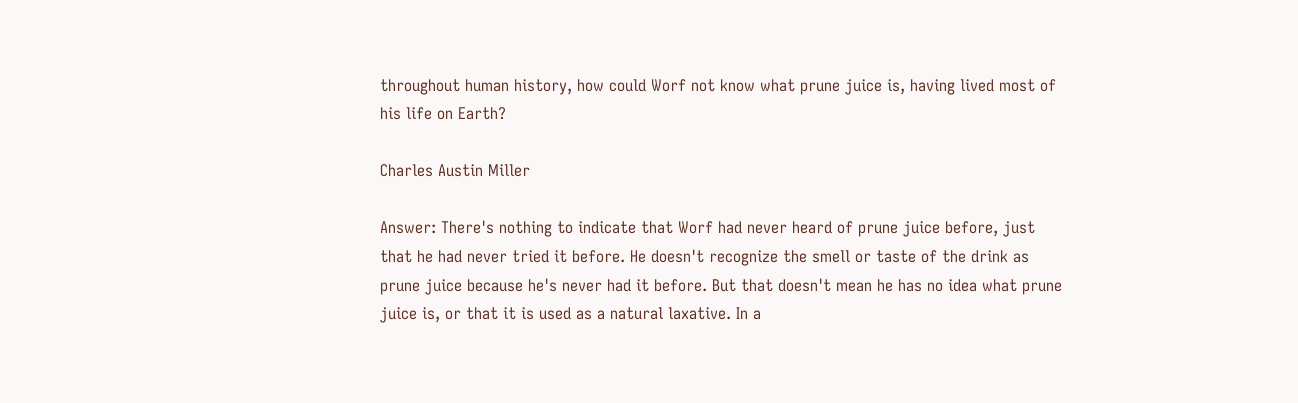throughout human history, how could Worf not know what prune juice is, having lived most of his life on Earth?

Charles Austin Miller

Answer: There's nothing to indicate that Worf had never heard of prune juice before, just that he had never tried it before. He doesn't recognize the smell or taste of the drink as prune juice because he's never had it before. But that doesn't mean he has no idea what prune juice is, or that it is used as a natural laxative. In a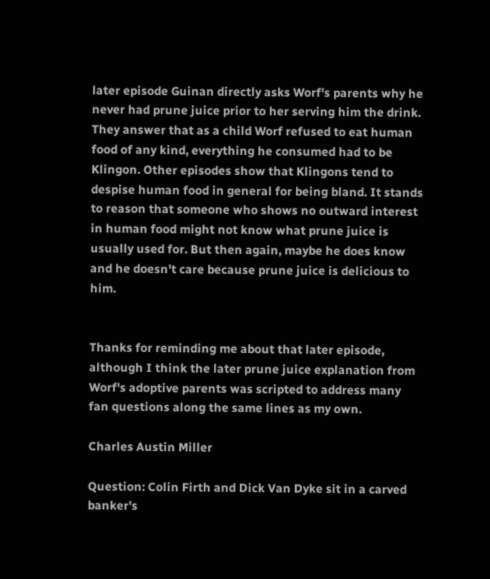later episode Guinan directly asks Worf's parents why he never had prune juice prior to her serving him the drink. They answer that as a child Worf refused to eat human food of any kind, everything he consumed had to be Klingon. Other episodes show that Klingons tend to despise human food in general for being bland. It stands to reason that someone who shows no outward interest in human food might not know what prune juice is usually used for. But then again, maybe he does know and he doesn't care because prune juice is delicious to him.


Thanks for reminding me about that later episode, although I think the later prune juice explanation from Worf's adoptive parents was scripted to address many fan questions along the same lines as my own.

Charles Austin Miller

Question: Colin Firth and Dick Van Dyke sit in a carved banker's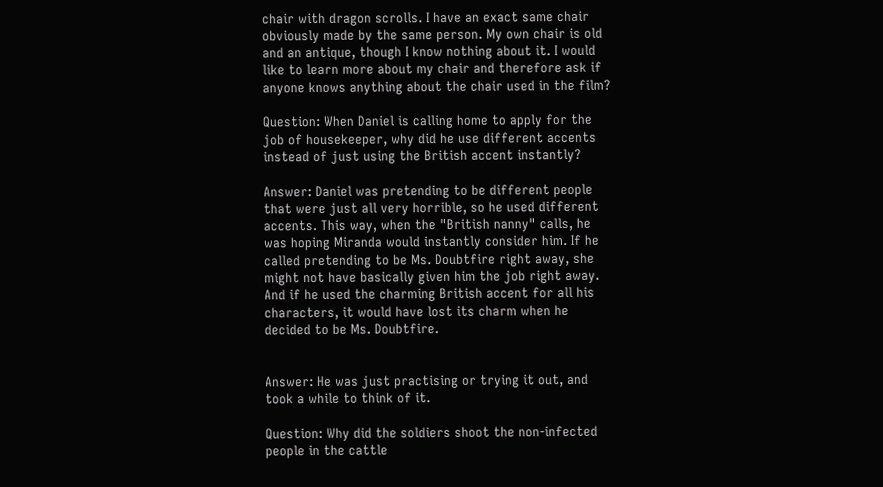chair with dragon scrolls. I have an exact same chair obviously made by the same person. My own chair is old and an antique, though I know nothing about it. I would like to learn more about my chair and therefore ask if anyone knows anything about the chair used in the film?

Question: When Daniel is calling home to apply for the job of housekeeper, why did he use different accents instead of just using the British accent instantly?

Answer: Daniel was pretending to be different people that were just all very horrible, so he used different accents. This way, when the "British nanny" calls, he was hoping Miranda would instantly consider him. If he called pretending to be Ms. Doubtfire right away, she might not have basically given him the job right away. And if he used the charming British accent for all his characters, it would have lost its charm when he decided to be Ms. Doubtfire.


Answer: He was just practising or trying it out, and took a while to think of it.

Question: Why did the soldiers shoot the non-infected people in the cattle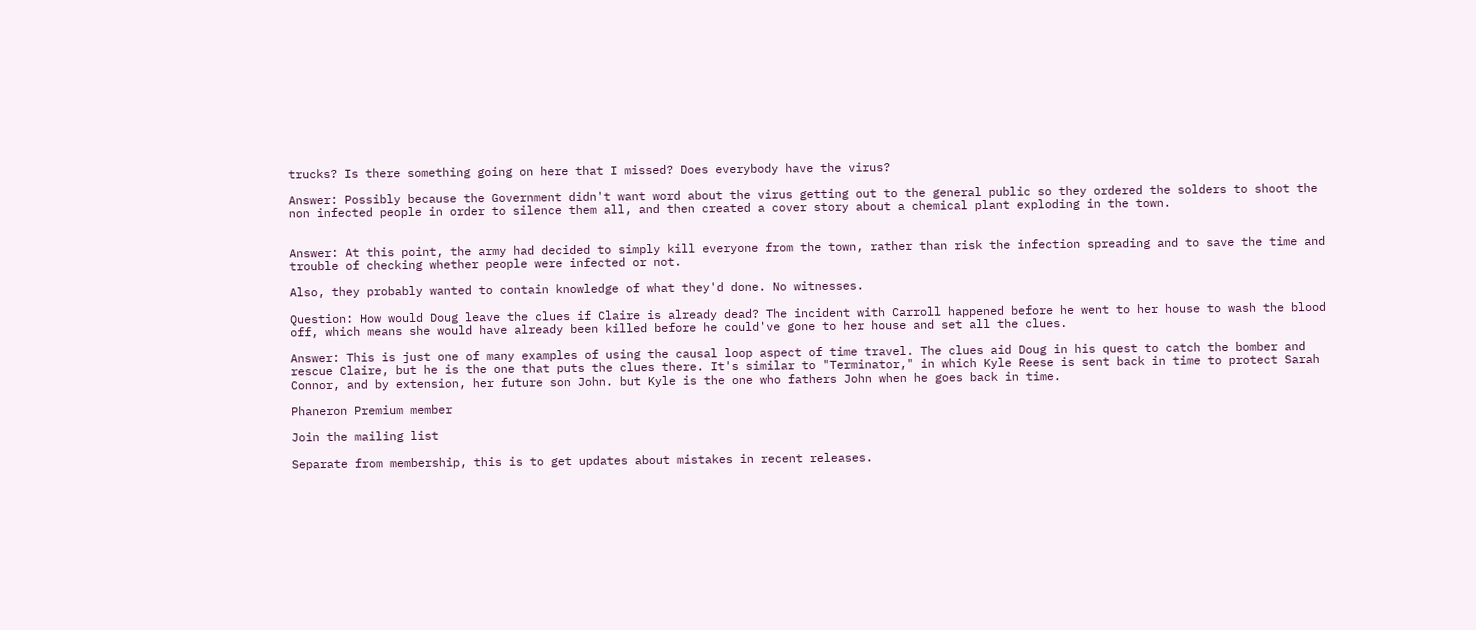trucks? Is there something going on here that I missed? Does everybody have the virus?

Answer: Possibly because the Government didn't want word about the virus getting out to the general public so they ordered the solders to shoot the non infected people in order to silence them all, and then created a cover story about a chemical plant exploding in the town.


Answer: At this point, the army had decided to simply kill everyone from the town, rather than risk the infection spreading and to save the time and trouble of checking whether people were infected or not.

Also, they probably wanted to contain knowledge of what they'd done. No witnesses.

Question: How would Doug leave the clues if Claire is already dead? The incident with Carroll happened before he went to her house to wash the blood off, which means she would have already been killed before he could've gone to her house and set all the clues.

Answer: This is just one of many examples of using the causal loop aspect of time travel. The clues aid Doug in his quest to catch the bomber and rescue Claire, but he is the one that puts the clues there. It's similar to "Terminator," in which Kyle Reese is sent back in time to protect Sarah Connor, and by extension, her future son John. but Kyle is the one who fathers John when he goes back in time.

Phaneron Premium member

Join the mailing list

Separate from membership, this is to get updates about mistakes in recent releases.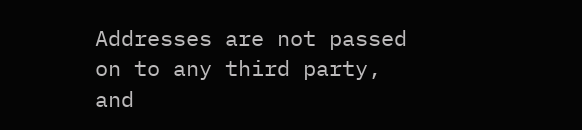Addresses are not passed on to any third party, and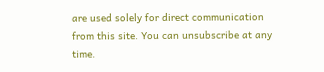are used solely for direct communication from this site. You can unsubscribe at any time.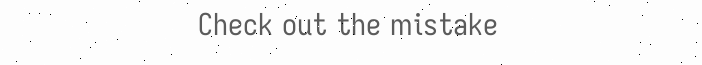Check out the mistake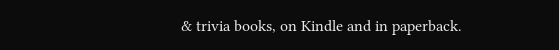& trivia books, on Kindle and in paperback.